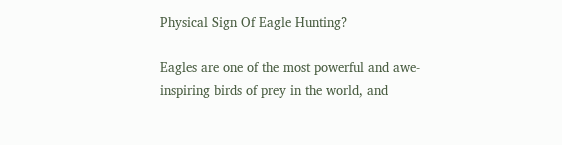Physical Sign Of Eagle Hunting?

Eagles are one of the most powerful and awe-inspiring birds of prey in the world, and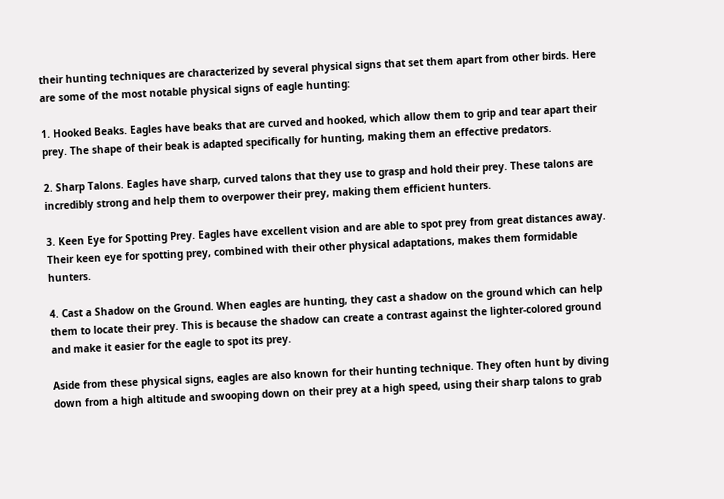their hunting techniques are characterized by several physical signs that set them apart from other birds. Here are some of the most notable physical signs of eagle hunting:

1. Hooked Beaks. Eagles have beaks that are curved and hooked, which allow them to grip and tear apart their prey. The shape of their beak is adapted specifically for hunting, making them an effective predators.

2. Sharp Talons. Eagles have sharp, curved talons that they use to grasp and hold their prey. These talons are incredibly strong and help them to overpower their prey, making them efficient hunters.

3. Keen Eye for Spotting Prey. Eagles have excellent vision and are able to spot prey from great distances away. Their keen eye for spotting prey, combined with their other physical adaptations, makes them formidable hunters.

4. Cast a Shadow on the Ground. When eagles are hunting, they cast a shadow on the ground which can help them to locate their prey. This is because the shadow can create a contrast against the lighter-colored ground and make it easier for the eagle to spot its prey.

Aside from these physical signs, eagles are also known for their hunting technique. They often hunt by diving down from a high altitude and swooping down on their prey at a high speed, using their sharp talons to grab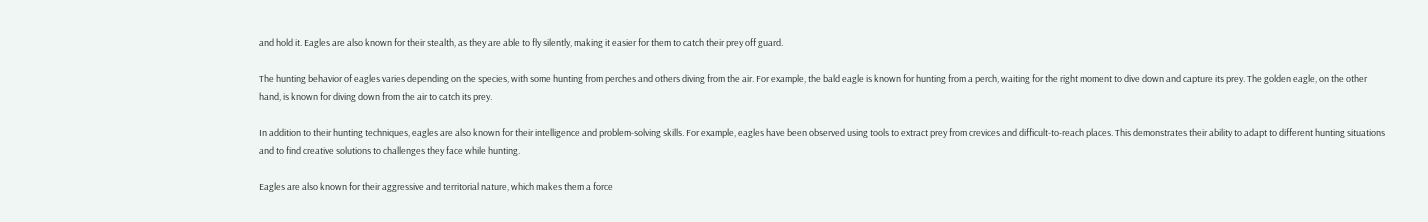and hold it. Eagles are also known for their stealth, as they are able to fly silently, making it easier for them to catch their prey off guard.

The hunting behavior of eagles varies depending on the species, with some hunting from perches and others diving from the air. For example, the bald eagle is known for hunting from a perch, waiting for the right moment to dive down and capture its prey. The golden eagle, on the other hand, is known for diving down from the air to catch its prey.

In addition to their hunting techniques, eagles are also known for their intelligence and problem-solving skills. For example, eagles have been observed using tools to extract prey from crevices and difficult-to-reach places. This demonstrates their ability to adapt to different hunting situations and to find creative solutions to challenges they face while hunting.

Eagles are also known for their aggressive and territorial nature, which makes them a force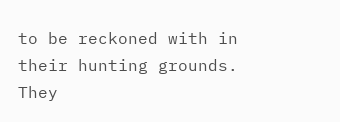to be reckoned with in their hunting grounds. They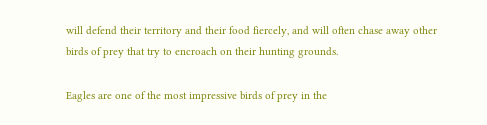will defend their territory and their food fiercely, and will often chase away other birds of prey that try to encroach on their hunting grounds.

Eagles are one of the most impressive birds of prey in the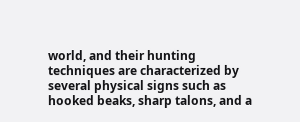world, and their hunting techniques are characterized by several physical signs such as hooked beaks, sharp talons, and a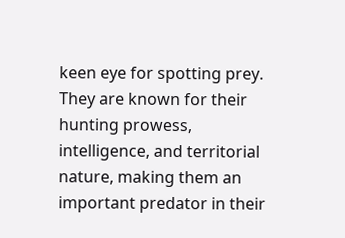keen eye for spotting prey. They are known for their hunting prowess, intelligence, and territorial nature, making them an important predator in their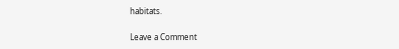habitats.

Leave a Comment